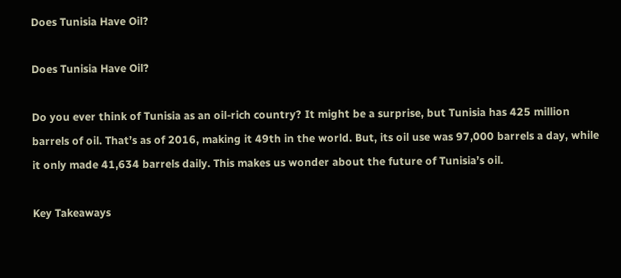Does Tunisia Have Oil?

Does Tunisia Have Oil?

Do you ever think of Tunisia as an oil-rich country? It might be a surprise, but Tunisia has 425 million barrels of oil. That’s as of 2016, making it 49th in the world. But, its oil use was 97,000 barrels a day, while it only made 41,634 barrels daily. This makes us wonder about the future of Tunisia’s oil.

Key Takeaways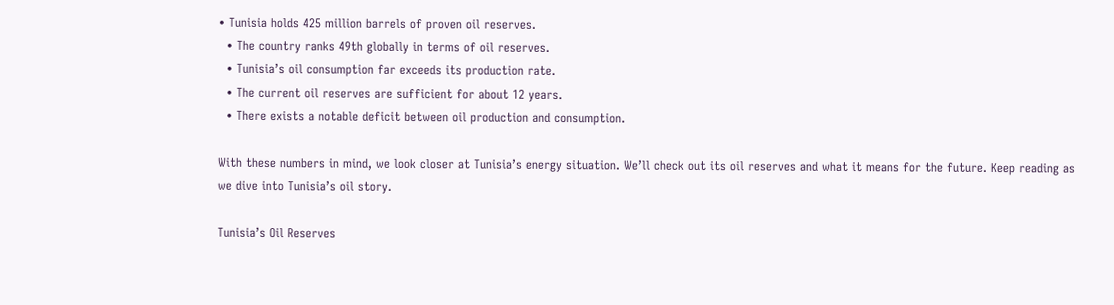• Tunisia holds 425 million barrels of proven oil reserves.
  • The country ranks 49th globally in terms of oil reserves.
  • Tunisia’s oil consumption far exceeds its production rate.
  • The current oil reserves are sufficient for about 12 years.
  • There exists a notable deficit between oil production and consumption.

With these numbers in mind, we look closer at Tunisia’s energy situation. We’ll check out its oil reserves and what it means for the future. Keep reading as we dive into Tunisia’s oil story.

Tunisia’s Oil Reserves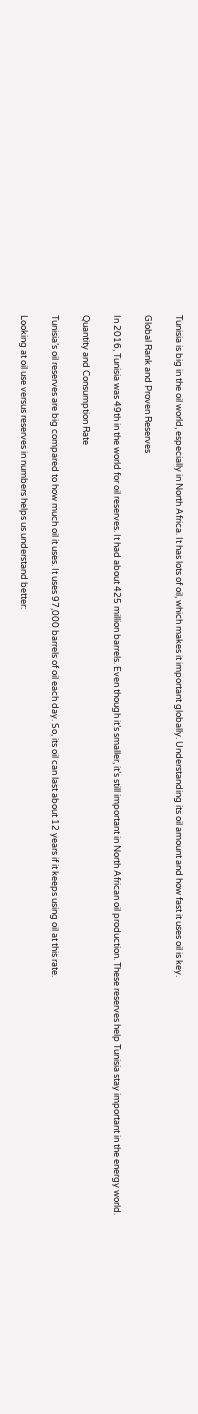Tunisia is big in the oil world, especially in North Africa. It has lots of oil, which makes it important globally. Understanding its oil amount and how fast it uses oil is key.

Global Rank and Proven Reserves

In 2016, Tunisia was 49th in the world for oil reserves. It had about 425 million barrels. Even though it’s smaller, it’s still important in North African oil production. These reserves help Tunisia stay important in the energy world.

Quantity and Consumption Rate

Tunisia’s oil reserves are big compared to how much oil it uses. It uses 97,000 barrels of oil each day. So, its oil can last about 12 years if it keeps using oil at this rate.

Looking at oil use versus reserves in numbers helps us understand better: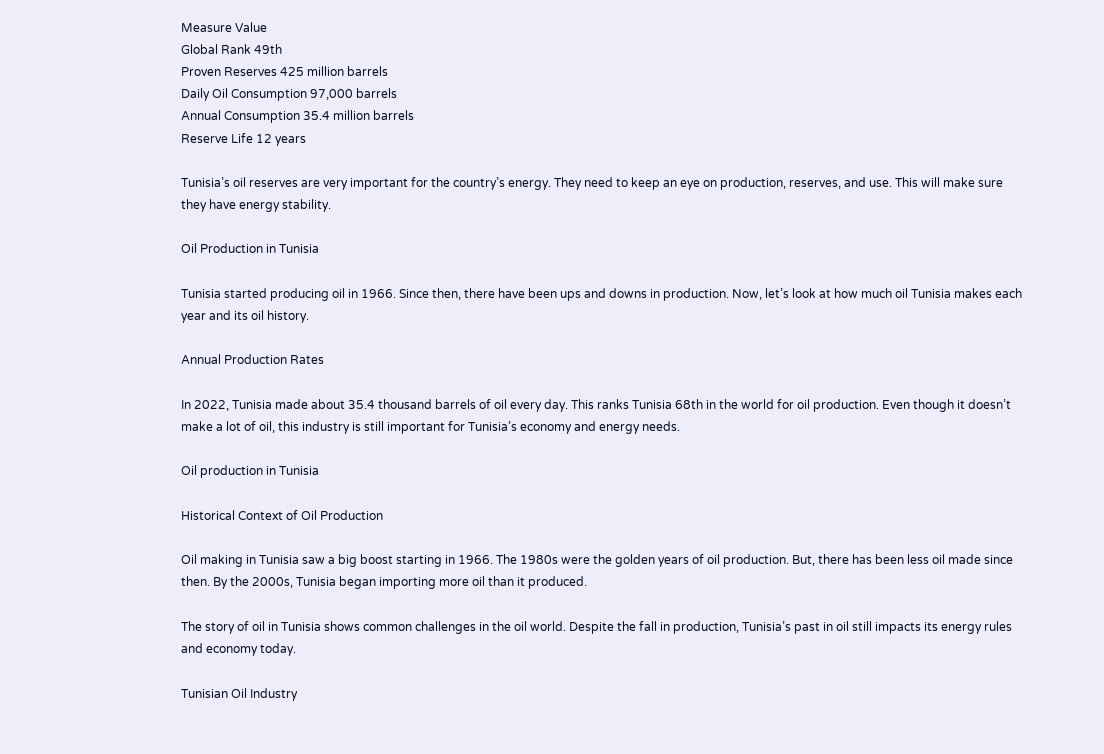Measure Value
Global Rank 49th
Proven Reserves 425 million barrels
Daily Oil Consumption 97,000 barrels
Annual Consumption 35.4 million barrels
Reserve Life 12 years

Tunisia’s oil reserves are very important for the country’s energy. They need to keep an eye on production, reserves, and use. This will make sure they have energy stability.

Oil Production in Tunisia

Tunisia started producing oil in 1966. Since then, there have been ups and downs in production. Now, let’s look at how much oil Tunisia makes each year and its oil history.

Annual Production Rates

In 2022, Tunisia made about 35.4 thousand barrels of oil every day. This ranks Tunisia 68th in the world for oil production. Even though it doesn’t make a lot of oil, this industry is still important for Tunisia’s economy and energy needs.

Oil production in Tunisia

Historical Context of Oil Production

Oil making in Tunisia saw a big boost starting in 1966. The 1980s were the golden years of oil production. But, there has been less oil made since then. By the 2000s, Tunisia began importing more oil than it produced.

The story of oil in Tunisia shows common challenges in the oil world. Despite the fall in production, Tunisia’s past in oil still impacts its energy rules and economy today.

Tunisian Oil Industry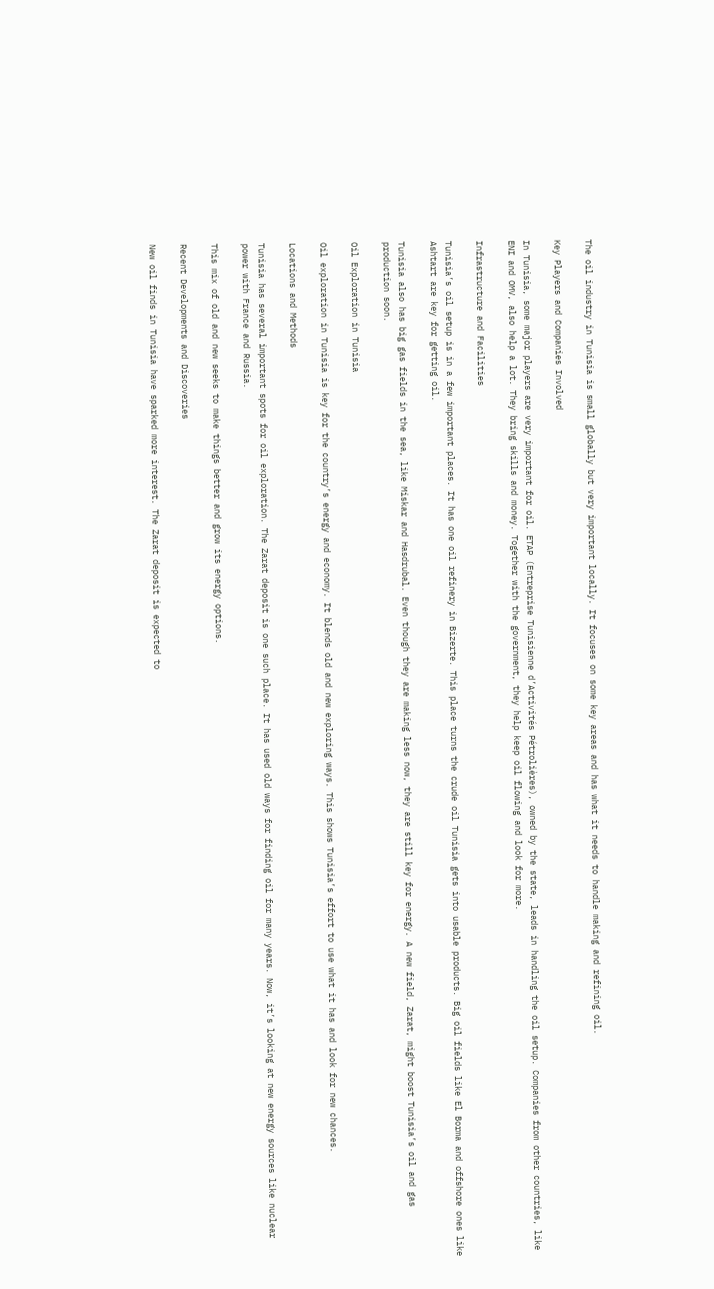The oil industry in Tunisia is small globally but very important locally. It focuses on some key areas and has what it needs to handle making and refining oil.

Key Players and Companies Involved

In Tunisia, some major players are very important for oil. ETAP (Entreprise Tunisienne d’Activités Pétrolières), owned by the state, leads in handling the oil setup. Companies from other countries, like ENI and OMV, also help a lot. They bring skills and money. Together with the government, they help keep oil flowing and look for more.

Infrastructure and Facilities

Tunisia’s oil setup is in a few important places. It has one oil refinery in Bizerte. This place turns the crude oil Tunisia gets into usable products. Big oil fields like El Borma and offshore ones like Ashtart are key for getting oil.

Tunisia also has big gas fields in the sea, like Miskar and Hasdrubal. Even though they are making less now, they are still key for energy. A new field, Zarat, might boost Tunisia’s oil and gas production soon.

Oil Exploration in Tunisia

Oil exploration in Tunisia is key for the country’s energy and economy. It blends old and new exploring ways. This shows Tunisia’s effort to use what it has and look for new chances.

Locations and Methods

Tunisia has several important spots for oil exploration. The Zarat deposit is one such place. It has used old ways for finding oil for many years. Now, it’s looking at new energy sources like nuclear power with France and Russia.

This mix of old and new seeks to make things better and grow its energy options.

Recent Developments and Discoveries

New oil finds in Tunisia have sparked more interest. The Zarat deposit is expected to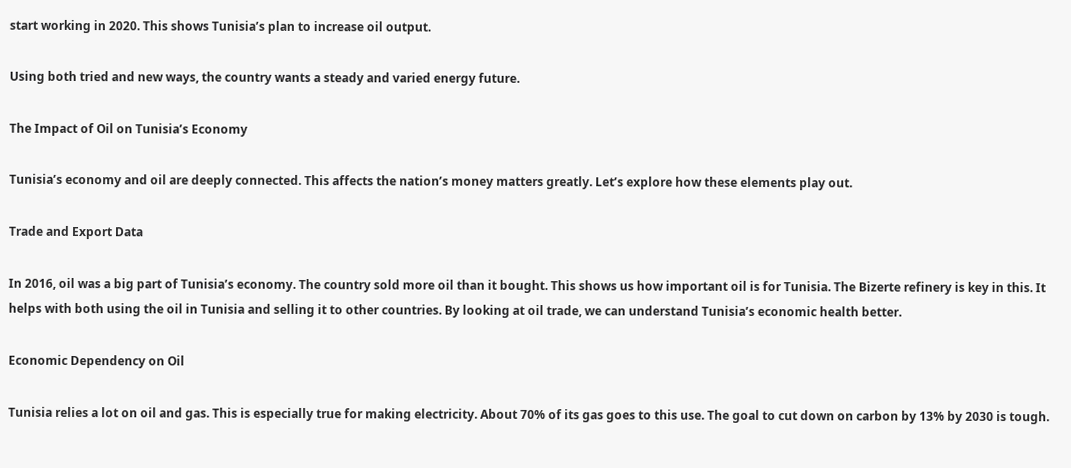start working in 2020. This shows Tunisia’s plan to increase oil output.

Using both tried and new ways, the country wants a steady and varied energy future.

The Impact of Oil on Tunisia’s Economy

Tunisia’s economy and oil are deeply connected. This affects the nation’s money matters greatly. Let’s explore how these elements play out.

Trade and Export Data

In 2016, oil was a big part of Tunisia’s economy. The country sold more oil than it bought. This shows us how important oil is for Tunisia. The Bizerte refinery is key in this. It helps with both using the oil in Tunisia and selling it to other countries. By looking at oil trade, we can understand Tunisia’s economic health better.

Economic Dependency on Oil

Tunisia relies a lot on oil and gas. This is especially true for making electricity. About 70% of its gas goes to this use. The goal to cut down on carbon by 13% by 2030 is tough.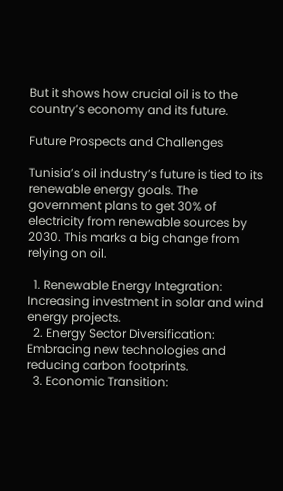But it shows how crucial oil is to the country’s economy and its future.

Future Prospects and Challenges

Tunisia’s oil industry’s future is tied to its renewable energy goals. The government plans to get 30% of electricity from renewable sources by 2030. This marks a big change from relying on oil.

  1. Renewable Energy Integration: Increasing investment in solar and wind energy projects.
  2. Energy Sector Diversification: Embracing new technologies and reducing carbon footprints.
  3. Economic Transition: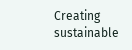Creating sustainable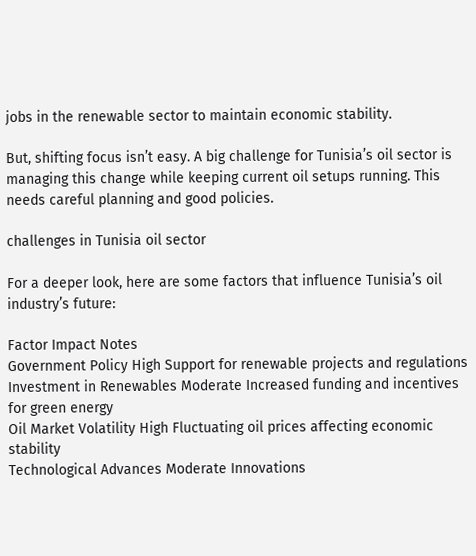jobs in the renewable sector to maintain economic stability.

But, shifting focus isn’t easy. A big challenge for Tunisia’s oil sector is managing this change while keeping current oil setups running. This needs careful planning and good policies.

challenges in Tunisia oil sector

For a deeper look, here are some factors that influence Tunisia’s oil industry’s future:

Factor Impact Notes
Government Policy High Support for renewable projects and regulations
Investment in Renewables Moderate Increased funding and incentives for green energy
Oil Market Volatility High Fluctuating oil prices affecting economic stability
Technological Advances Moderate Innovations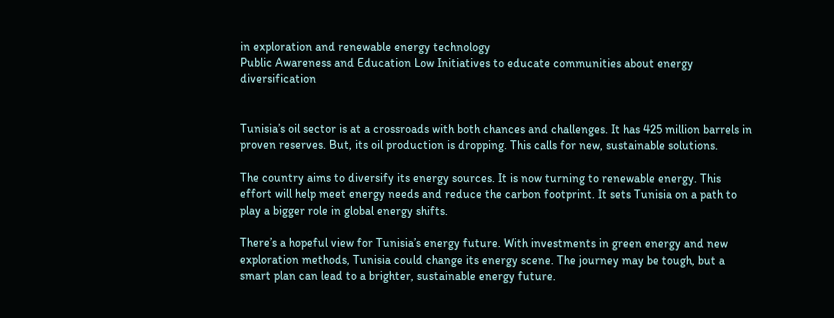in exploration and renewable energy technology
Public Awareness and Education Low Initiatives to educate communities about energy diversification


Tunisia’s oil sector is at a crossroads with both chances and challenges. It has 425 million barrels in proven reserves. But, its oil production is dropping. This calls for new, sustainable solutions.

The country aims to diversify its energy sources. It is now turning to renewable energy. This effort will help meet energy needs and reduce the carbon footprint. It sets Tunisia on a path to play a bigger role in global energy shifts.

There’s a hopeful view for Tunisia’s energy future. With investments in green energy and new exploration methods, Tunisia could change its energy scene. The journey may be tough, but a smart plan can lead to a brighter, sustainable energy future.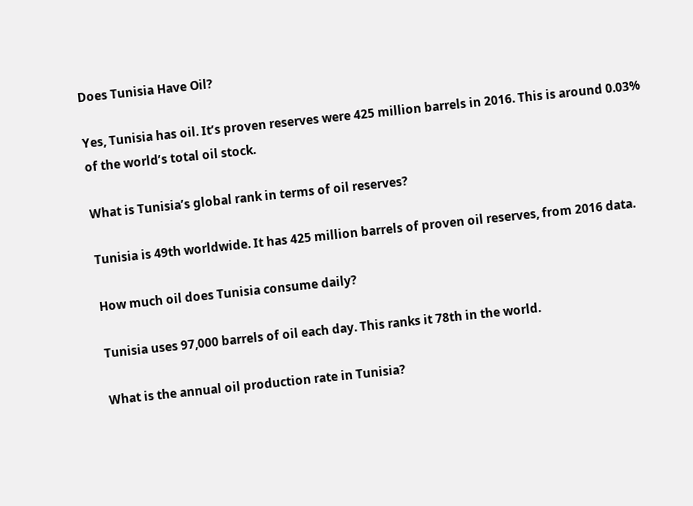Does Tunisia Have Oil?

Yes, Tunisia has oil. It’s proven reserves were 425 million barrels in 2016. This is around 0.03% of the world’s total oil stock.

What is Tunisia’s global rank in terms of oil reserves?

Tunisia is 49th worldwide. It has 425 million barrels of proven oil reserves, from 2016 data.

How much oil does Tunisia consume daily?

Tunisia uses 97,000 barrels of oil each day. This ranks it 78th in the world.

What is the annual oil production rate in Tunisia?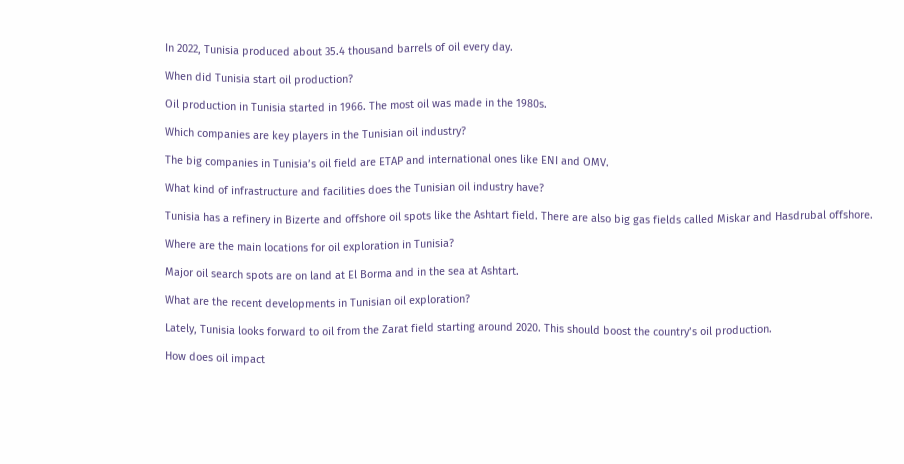In 2022, Tunisia produced about 35.4 thousand barrels of oil every day.

When did Tunisia start oil production?

Oil production in Tunisia started in 1966. The most oil was made in the 1980s.

Which companies are key players in the Tunisian oil industry?

The big companies in Tunisia’s oil field are ETAP and international ones like ENI and OMV.

What kind of infrastructure and facilities does the Tunisian oil industry have?

Tunisia has a refinery in Bizerte and offshore oil spots like the Ashtart field. There are also big gas fields called Miskar and Hasdrubal offshore.

Where are the main locations for oil exploration in Tunisia?

Major oil search spots are on land at El Borma and in the sea at Ashtart.

What are the recent developments in Tunisian oil exploration?

Lately, Tunisia looks forward to oil from the Zarat field starting around 2020. This should boost the country’s oil production.

How does oil impact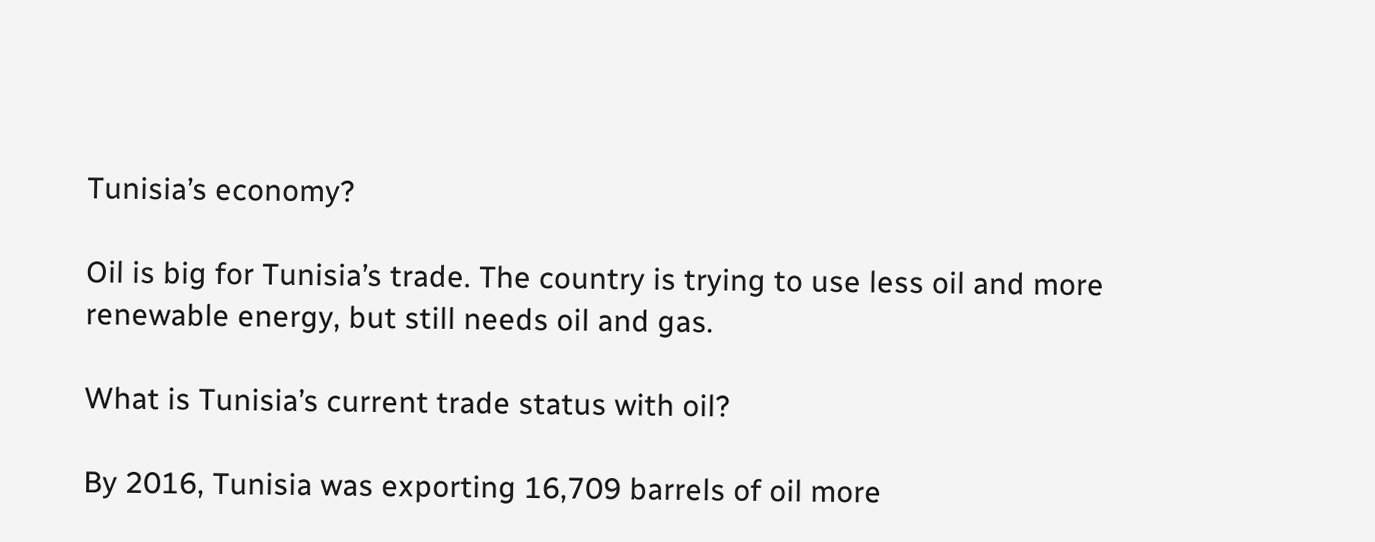Tunisia’s economy?

Oil is big for Tunisia’s trade. The country is trying to use less oil and more renewable energy, but still needs oil and gas.

What is Tunisia’s current trade status with oil?

By 2016, Tunisia was exporting 16,709 barrels of oil more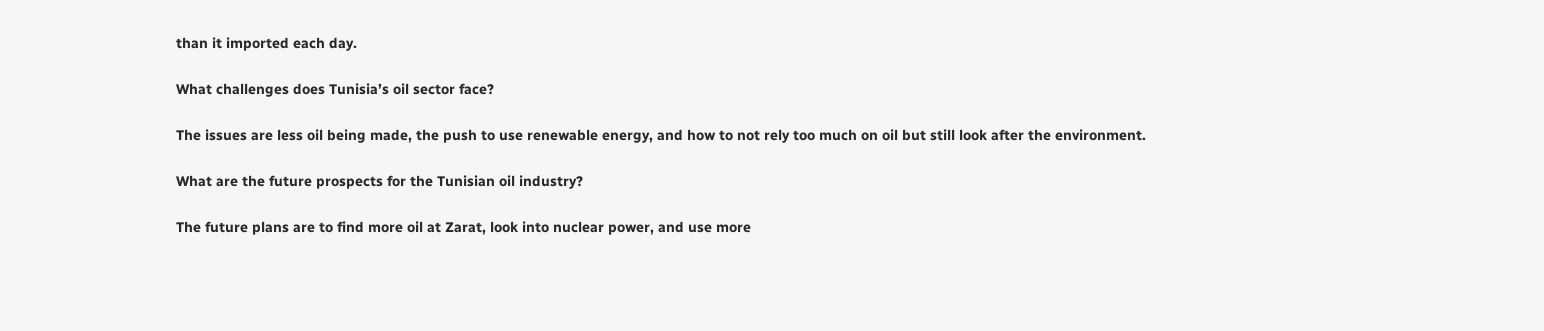than it imported each day.

What challenges does Tunisia’s oil sector face?

The issues are less oil being made, the push to use renewable energy, and how to not rely too much on oil but still look after the environment.

What are the future prospects for the Tunisian oil industry?

The future plans are to find more oil at Zarat, look into nuclear power, and use more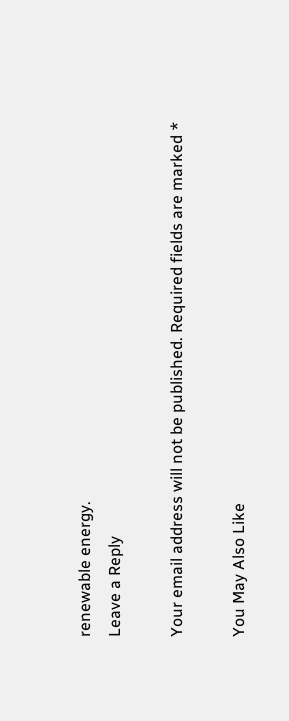renewable energy.
Leave a Reply

Your email address will not be published. Required fields are marked *

You May Also Like